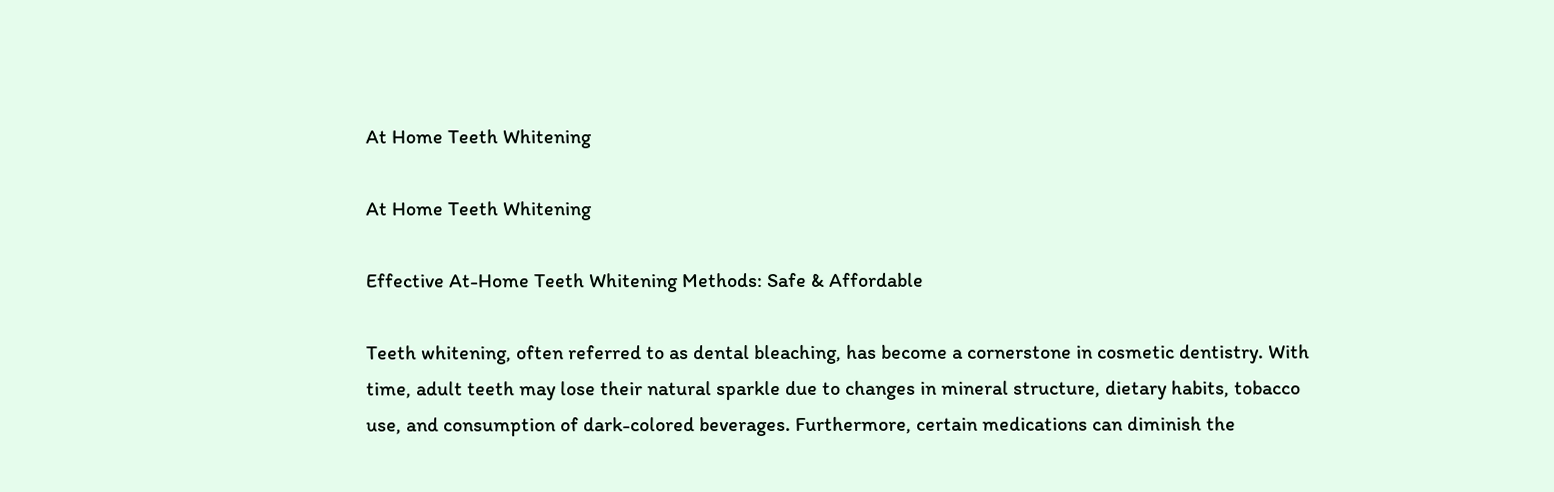At Home Teeth Whitening

At Home Teeth Whitening

Effective At-Home Teeth Whitening Methods: Safe & Affordable

Teeth whitening, often referred to as dental bleaching, has become a cornerstone in cosmetic dentistry. With time, adult teeth may lose their natural sparkle due to changes in mineral structure, dietary habits, tobacco use, and consumption of dark-colored beverages. Furthermore, certain medications can diminish the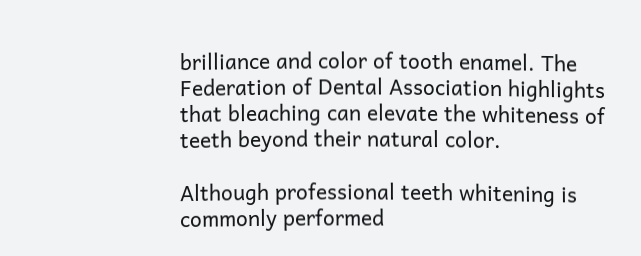brilliance and color of tooth enamel. The Federation of Dental Association highlights that bleaching can elevate the whiteness of teeth beyond their natural color.

Although professional teeth whitening is commonly performed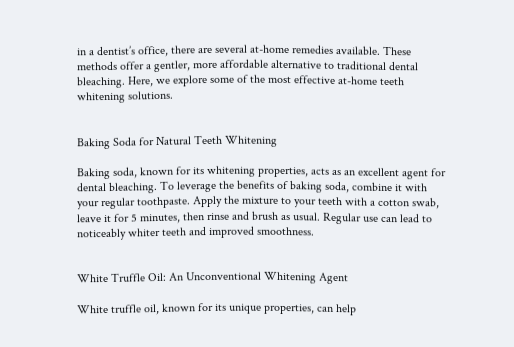in a dentist’s office, there are several at-home remedies available. These methods offer a gentler, more affordable alternative to traditional dental bleaching. Here, we explore some of the most effective at-home teeth whitening solutions.


Baking Soda for Natural Teeth Whitening

Baking soda, known for its whitening properties, acts as an excellent agent for dental bleaching. To leverage the benefits of baking soda, combine it with your regular toothpaste. Apply the mixture to your teeth with a cotton swab, leave it for 5 minutes, then rinse and brush as usual. Regular use can lead to noticeably whiter teeth and improved smoothness.


White Truffle Oil: An Unconventional Whitening Agent

White truffle oil, known for its unique properties, can help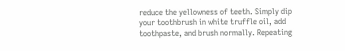reduce the yellowness of teeth. Simply dip your toothbrush in white truffle oil, add toothpaste, and brush normally. Repeating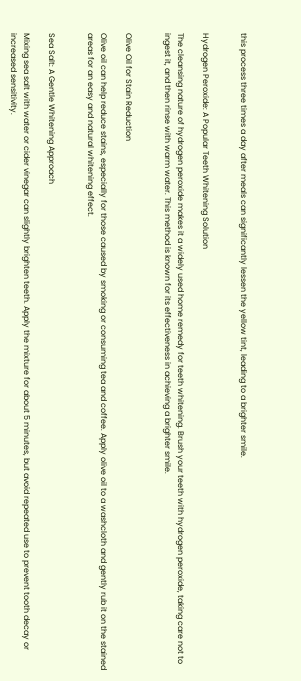this process three times a day after meals can significantly lessen the yellow tint, leading to a brighter smile.


Hydrogen Peroxide: A Popular Teeth Whitening Solution

The cleansing nature of hydrogen peroxide makes it a widely used home remedy for teeth whitening. Brush your teeth with hydrogen peroxide, taking care not to ingest it, and then rinse with warm water. This method is known for its effectiveness in achieving a brighter smile.


Olive Oil for Stain Reduction

Olive oil can help reduce stains, especially for those caused by smoking or consuming tea and coffee. Apply olive oil to a washcloth and gently rub it on the stained areas for an easy and natural whitening effect.


Sea Salt: A Gentle Whitening Approach

Mixing sea salt with water or cider vinegar can slightly brighten teeth. Apply the mixture for about 5 minutes, but avoid repeated use to prevent tooth decay or increased sensitivity.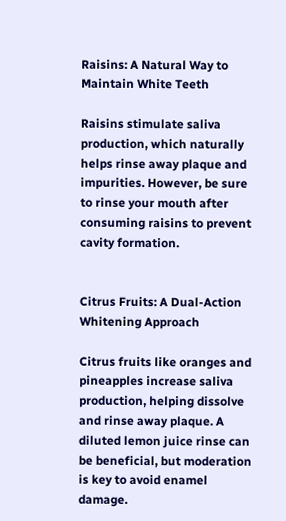Raisins: A Natural Way to Maintain White Teeth

Raisins stimulate saliva production, which naturally helps rinse away plaque and impurities. However, be sure to rinse your mouth after consuming raisins to prevent cavity formation.


Citrus Fruits: A Dual-Action Whitening Approach

Citrus fruits like oranges and pineapples increase saliva production, helping dissolve and rinse away plaque. A diluted lemon juice rinse can be beneficial, but moderation is key to avoid enamel damage.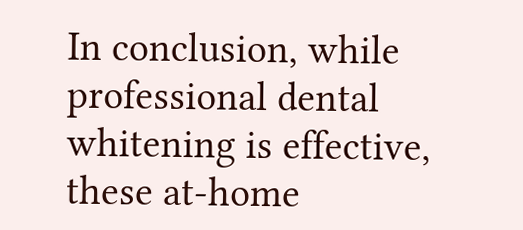In conclusion, while professional dental whitening is effective, these at-home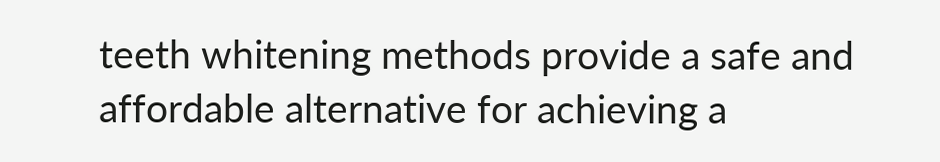teeth whitening methods provide a safe and affordable alternative for achieving a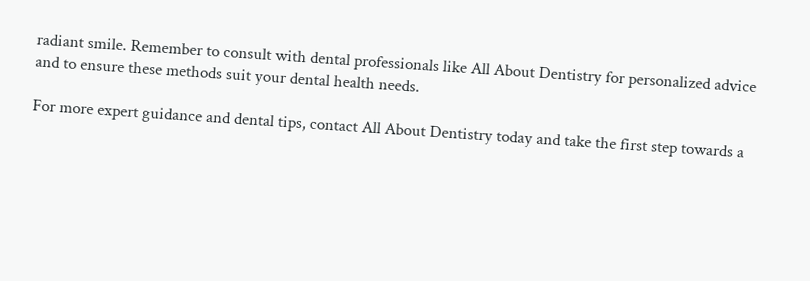radiant smile. Remember to consult with dental professionals like All About Dentistry for personalized advice and to ensure these methods suit your dental health needs.

For more expert guidance and dental tips, contact All About Dentistry today and take the first step towards a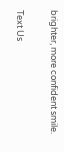brighter, more confident smile.

Text Us